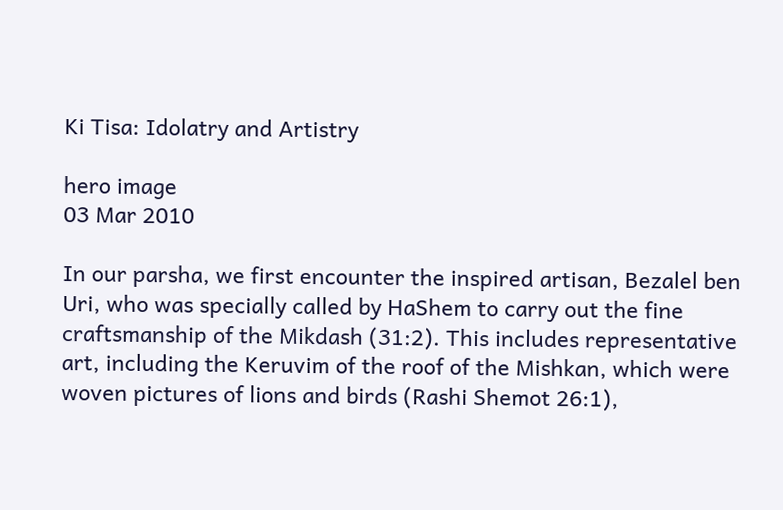Ki Tisa: Idolatry and Artistry

hero image
03 Mar 2010

In our parsha, we first encounter the inspired artisan, Bezalel ben Uri, who was specially called by HaShem to carry out the fine craftsmanship of the Mikdash (31:2). This includes representative art, including the Keruvim of the roof of the Mishkan, which were woven pictures of lions and birds (Rashi Shemot 26:1),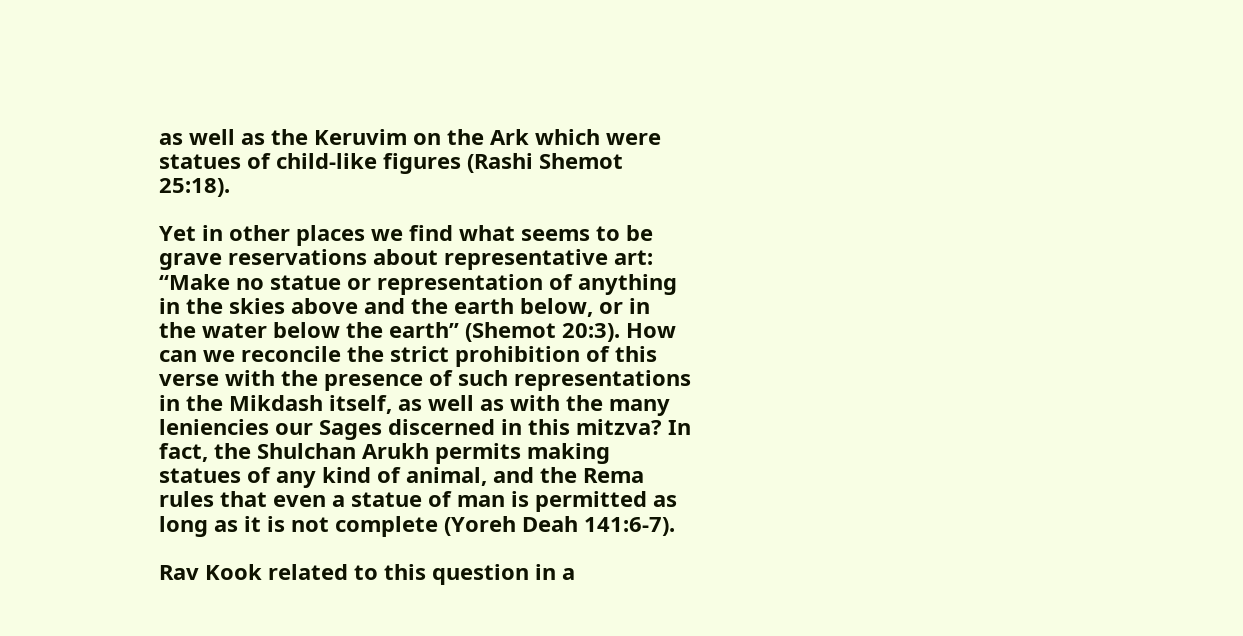as well as the Keruvim on the Ark which were statues of child-like figures (Rashi Shemot 25:18).

Yet in other places we find what seems to be grave reservations about representative art: “Make no statue or representation of anything in the skies above and the earth below, or in the water below the earth” (Shemot 20:3). How can we reconcile the strict prohibition of this verse with the presence of such representations in the Mikdash itself, as well as with the many leniencies our Sages discerned in this mitzva? In fact, the Shulchan Arukh permits making statues of any kind of animal, and the Rema rules that even a statue of man is permitted as long as it is not complete (Yoreh Deah 141:6-7).

Rav Kook related to this question in a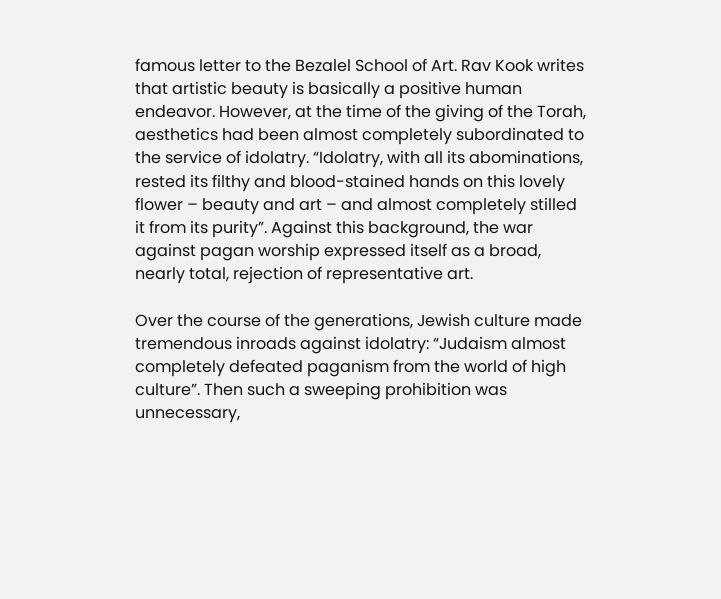famous letter to the Bezalel School of Art. Rav Kook writes that artistic beauty is basically a positive human endeavor. However, at the time of the giving of the Torah, aesthetics had been almost completely subordinated to the service of idolatry. “Idolatry, with all its abominations, rested its filthy and blood-stained hands on this lovely flower – beauty and art – and almost completely stilled it from its purity”. Against this background, the war against pagan worship expressed itself as a broad, nearly total, rejection of representative art.

Over the course of the generations, Jewish culture made tremendous inroads against idolatry: “Judaism almost completely defeated paganism from the world of high culture”. Then such a sweeping prohibition was unnecessary,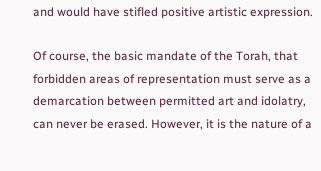and would have stifled positive artistic expression.

Of course, the basic mandate of the Torah, that forbidden areas of representation must serve as a demarcation between permitted art and idolatry, can never be erased. However, it is the nature of a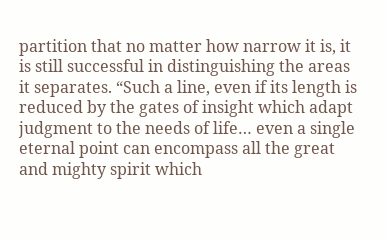partition that no matter how narrow it is, it is still successful in distinguishing the areas it separates. “Such a line, even if its length is reduced by the gates of insight which adapt judgment to the needs of life… even a single eternal point can encompass all the great and mighty spirit which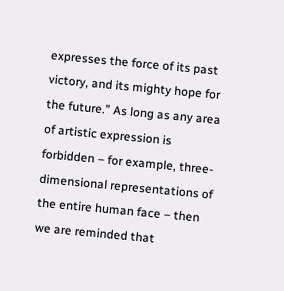expresses the force of its past victory, and its mighty hope for the future.” As long as any area of artistic expression is forbidden – for example, three-dimensional representations of the entire human face – then we are reminded that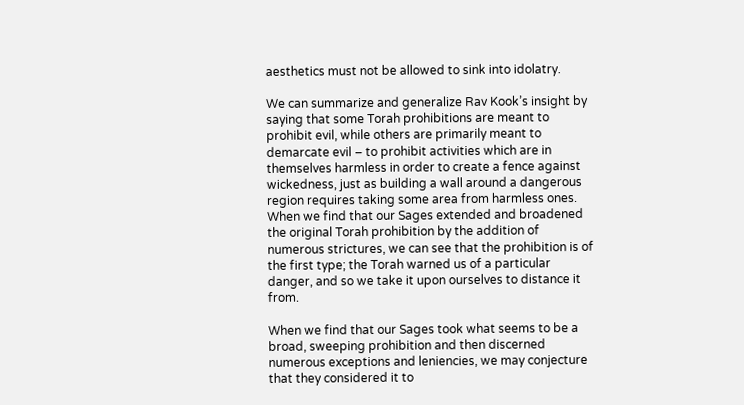aesthetics must not be allowed to sink into idolatry.

We can summarize and generalize Rav Kook’s insight by saying that some Torah prohibitions are meant to prohibit evil, while others are primarily meant to demarcate evil – to prohibit activities which are in themselves harmless in order to create a fence against wickedness, just as building a wall around a dangerous region requires taking some area from harmless ones. When we find that our Sages extended and broadened the original Torah prohibition by the addition of numerous strictures, we can see that the prohibition is of the first type; the Torah warned us of a particular danger, and so we take it upon ourselves to distance it from.

When we find that our Sages took what seems to be a broad, sweeping prohibition and then discerned numerous exceptions and leniencies, we may conjecture that they considered it to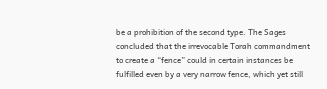be a prohibition of the second type. The Sages concluded that the irrevocable Torah commandment to create a “fence” could in certain instances be fulfilled even by a very narrow fence, which yet still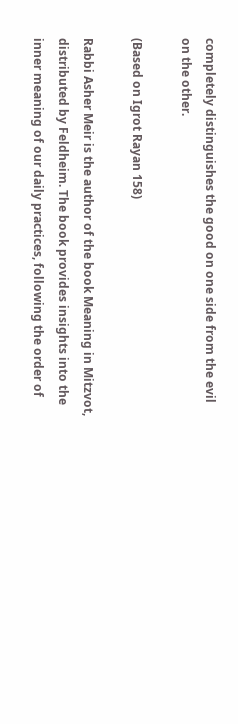completely distinguishes the good on one side from the evil on the other.

(Based on Igrot Rayan 158)

Rabbi Asher Meir is the author of the book Meaning in Mitzvot, distributed by Feldheim. The book provides insights into the inner meaning of our daily practices, following the order of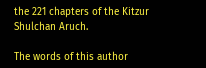the 221 chapters of the Kitzur Shulchan Aruch.

The words of this author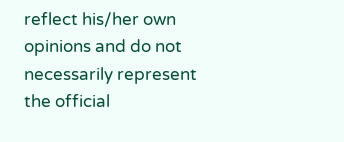reflect his/her own opinions and do not necessarily represent the official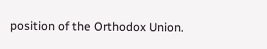position of the Orthodox Union.